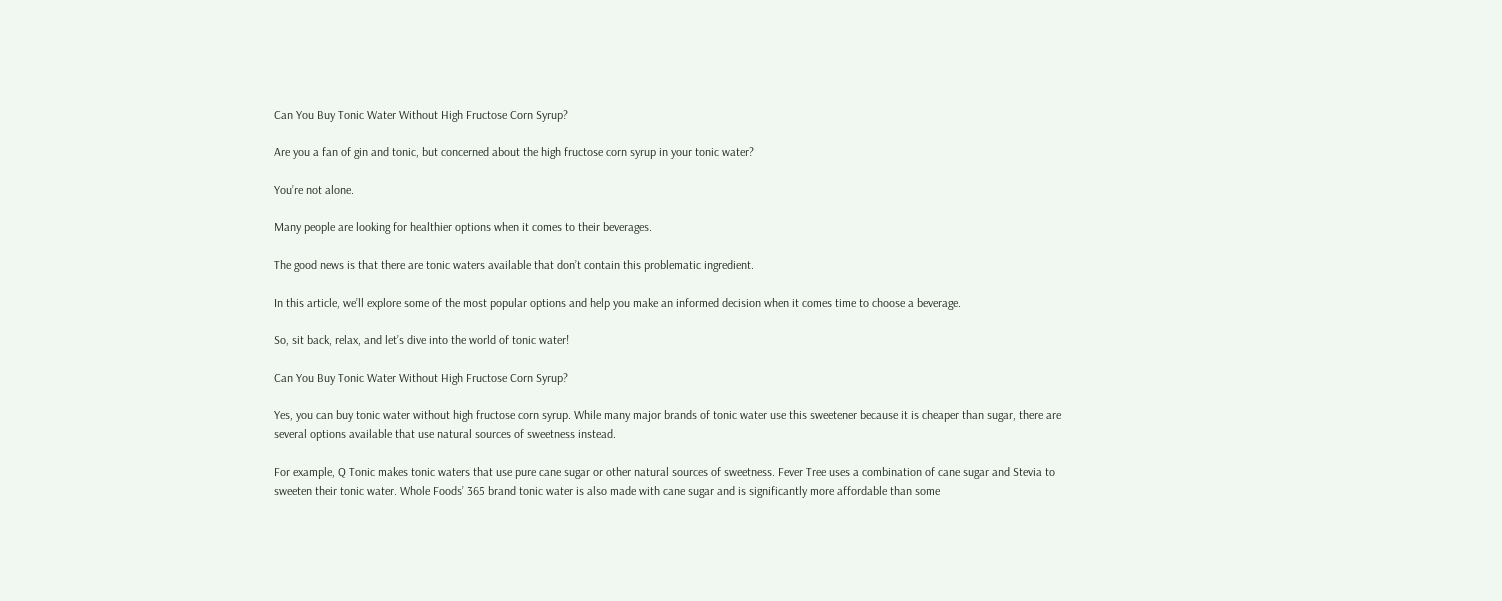Can You Buy Tonic Water Without High Fructose Corn Syrup?

Are you a fan of gin and tonic, but concerned about the high fructose corn syrup in your tonic water?

You’re not alone.

Many people are looking for healthier options when it comes to their beverages.

The good news is that there are tonic waters available that don’t contain this problematic ingredient.

In this article, we’ll explore some of the most popular options and help you make an informed decision when it comes time to choose a beverage.

So, sit back, relax, and let’s dive into the world of tonic water!

Can You Buy Tonic Water Without High Fructose Corn Syrup?

Yes, you can buy tonic water without high fructose corn syrup. While many major brands of tonic water use this sweetener because it is cheaper than sugar, there are several options available that use natural sources of sweetness instead.

For example, Q Tonic makes tonic waters that use pure cane sugar or other natural sources of sweetness. Fever Tree uses a combination of cane sugar and Stevia to sweeten their tonic water. Whole Foods’ 365 brand tonic water is also made with cane sugar and is significantly more affordable than some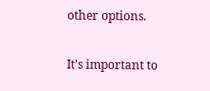other options.

It’s important to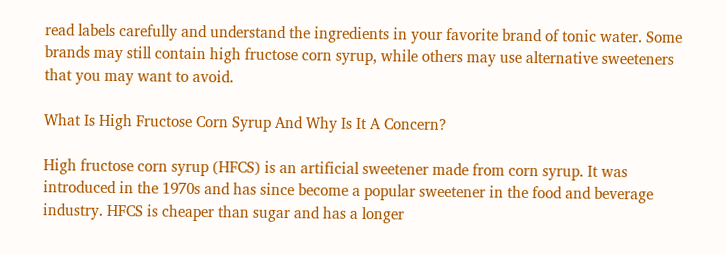read labels carefully and understand the ingredients in your favorite brand of tonic water. Some brands may still contain high fructose corn syrup, while others may use alternative sweeteners that you may want to avoid.

What Is High Fructose Corn Syrup And Why Is It A Concern?

High fructose corn syrup (HFCS) is an artificial sweetener made from corn syrup. It was introduced in the 1970s and has since become a popular sweetener in the food and beverage industry. HFCS is cheaper than sugar and has a longer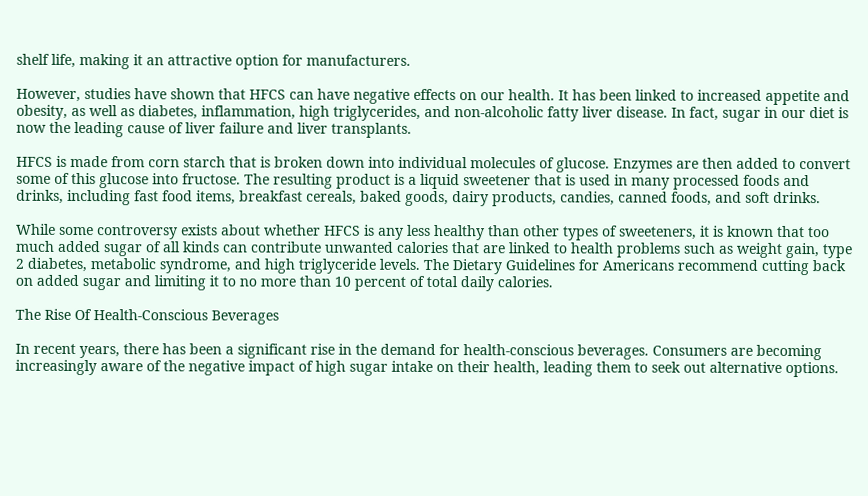shelf life, making it an attractive option for manufacturers.

However, studies have shown that HFCS can have negative effects on our health. It has been linked to increased appetite and obesity, as well as diabetes, inflammation, high triglycerides, and non-alcoholic fatty liver disease. In fact, sugar in our diet is now the leading cause of liver failure and liver transplants.

HFCS is made from corn starch that is broken down into individual molecules of glucose. Enzymes are then added to convert some of this glucose into fructose. The resulting product is a liquid sweetener that is used in many processed foods and drinks, including fast food items, breakfast cereals, baked goods, dairy products, candies, canned foods, and soft drinks.

While some controversy exists about whether HFCS is any less healthy than other types of sweeteners, it is known that too much added sugar of all kinds can contribute unwanted calories that are linked to health problems such as weight gain, type 2 diabetes, metabolic syndrome, and high triglyceride levels. The Dietary Guidelines for Americans recommend cutting back on added sugar and limiting it to no more than 10 percent of total daily calories.

The Rise Of Health-Conscious Beverages

In recent years, there has been a significant rise in the demand for health-conscious beverages. Consumers are becoming increasingly aware of the negative impact of high sugar intake on their health, leading them to seek out alternative options.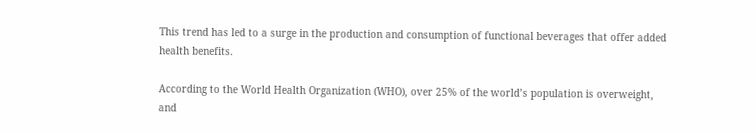This trend has led to a surge in the production and consumption of functional beverages that offer added health benefits.

According to the World Health Organization (WHO), over 25% of the world’s population is overweight, and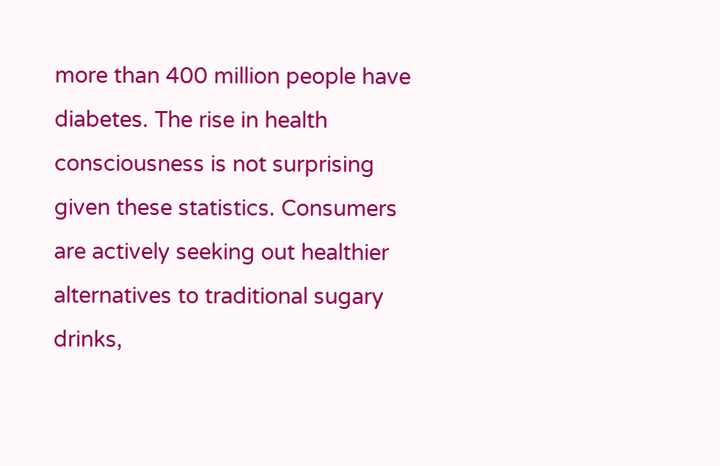more than 400 million people have diabetes. The rise in health consciousness is not surprising given these statistics. Consumers are actively seeking out healthier alternatives to traditional sugary drinks,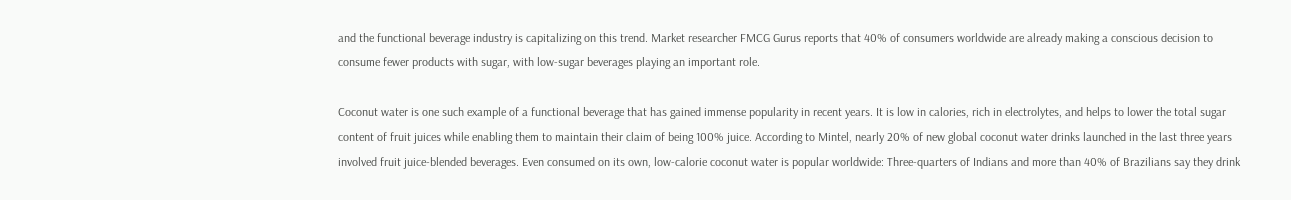and the functional beverage industry is capitalizing on this trend. Market researcher FMCG Gurus reports that 40% of consumers worldwide are already making a conscious decision to consume fewer products with sugar, with low-sugar beverages playing an important role.

Coconut water is one such example of a functional beverage that has gained immense popularity in recent years. It is low in calories, rich in electrolytes, and helps to lower the total sugar content of fruit juices while enabling them to maintain their claim of being 100% juice. According to Mintel, nearly 20% of new global coconut water drinks launched in the last three years involved fruit juice-blended beverages. Even consumed on its own, low-calorie coconut water is popular worldwide: Three-quarters of Indians and more than 40% of Brazilians say they drink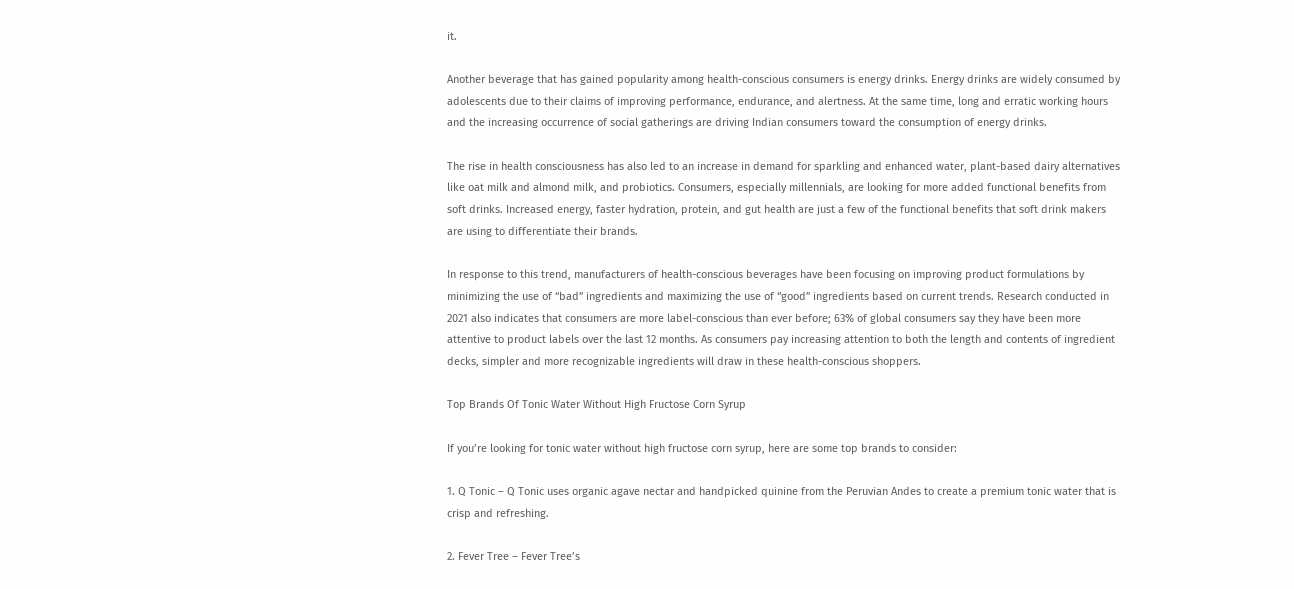it.

Another beverage that has gained popularity among health-conscious consumers is energy drinks. Energy drinks are widely consumed by adolescents due to their claims of improving performance, endurance, and alertness. At the same time, long and erratic working hours and the increasing occurrence of social gatherings are driving Indian consumers toward the consumption of energy drinks.

The rise in health consciousness has also led to an increase in demand for sparkling and enhanced water, plant-based dairy alternatives like oat milk and almond milk, and probiotics. Consumers, especially millennials, are looking for more added functional benefits from soft drinks. Increased energy, faster hydration, protein, and gut health are just a few of the functional benefits that soft drink makers are using to differentiate their brands.

In response to this trend, manufacturers of health-conscious beverages have been focusing on improving product formulations by minimizing the use of “bad” ingredients and maximizing the use of “good” ingredients based on current trends. Research conducted in 2021 also indicates that consumers are more label-conscious than ever before; 63% of global consumers say they have been more attentive to product labels over the last 12 months. As consumers pay increasing attention to both the length and contents of ingredient decks, simpler and more recognizable ingredients will draw in these health-conscious shoppers.

Top Brands Of Tonic Water Without High Fructose Corn Syrup

If you’re looking for tonic water without high fructose corn syrup, here are some top brands to consider:

1. Q Tonic – Q Tonic uses organic agave nectar and handpicked quinine from the Peruvian Andes to create a premium tonic water that is crisp and refreshing.

2. Fever Tree – Fever Tree’s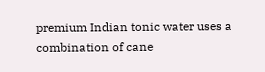premium Indian tonic water uses a combination of cane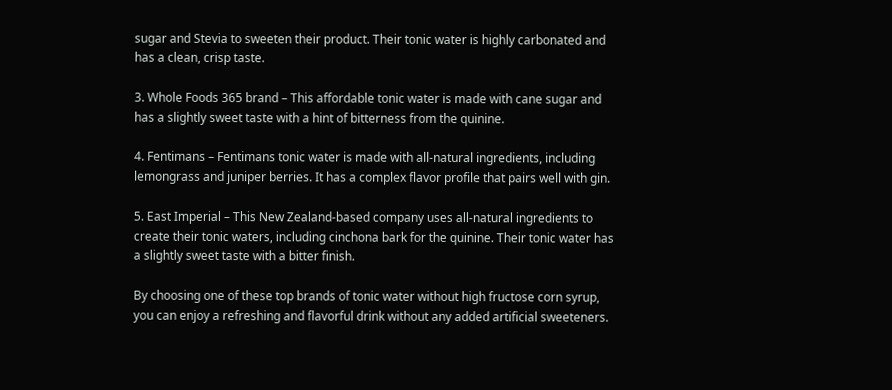sugar and Stevia to sweeten their product. Their tonic water is highly carbonated and has a clean, crisp taste.

3. Whole Foods 365 brand – This affordable tonic water is made with cane sugar and has a slightly sweet taste with a hint of bitterness from the quinine.

4. Fentimans – Fentimans tonic water is made with all-natural ingredients, including lemongrass and juniper berries. It has a complex flavor profile that pairs well with gin.

5. East Imperial – This New Zealand-based company uses all-natural ingredients to create their tonic waters, including cinchona bark for the quinine. Their tonic water has a slightly sweet taste with a bitter finish.

By choosing one of these top brands of tonic water without high fructose corn syrup, you can enjoy a refreshing and flavorful drink without any added artificial sweeteners.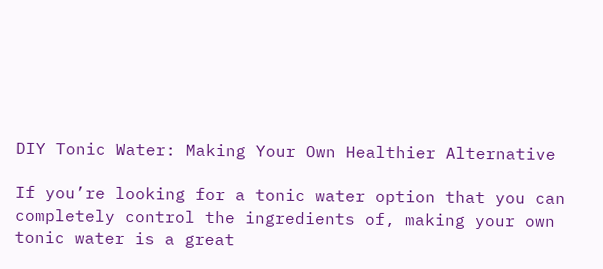DIY Tonic Water: Making Your Own Healthier Alternative

If you’re looking for a tonic water option that you can completely control the ingredients of, making your own tonic water is a great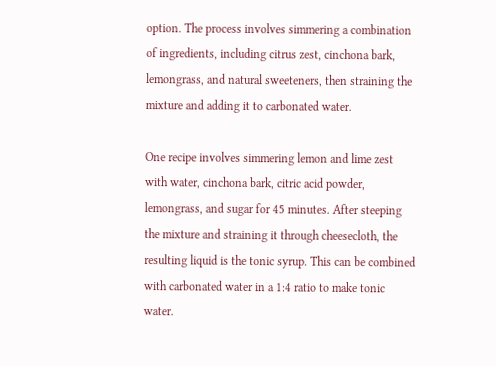option. The process involves simmering a combination of ingredients, including citrus zest, cinchona bark, lemongrass, and natural sweeteners, then straining the mixture and adding it to carbonated water.

One recipe involves simmering lemon and lime zest with water, cinchona bark, citric acid powder, lemongrass, and sugar for 45 minutes. After steeping the mixture and straining it through cheesecloth, the resulting liquid is the tonic syrup. This can be combined with carbonated water in a 1:4 ratio to make tonic water.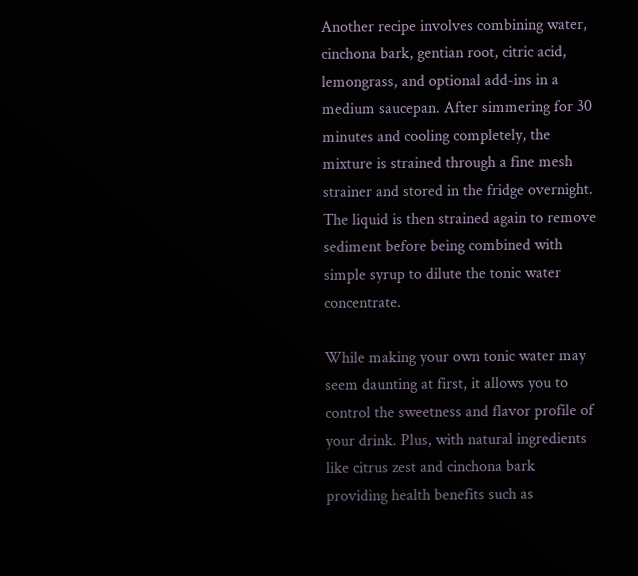Another recipe involves combining water, cinchona bark, gentian root, citric acid, lemongrass, and optional add-ins in a medium saucepan. After simmering for 30 minutes and cooling completely, the mixture is strained through a fine mesh strainer and stored in the fridge overnight. The liquid is then strained again to remove sediment before being combined with simple syrup to dilute the tonic water concentrate.

While making your own tonic water may seem daunting at first, it allows you to control the sweetness and flavor profile of your drink. Plus, with natural ingredients like citrus zest and cinchona bark providing health benefits such as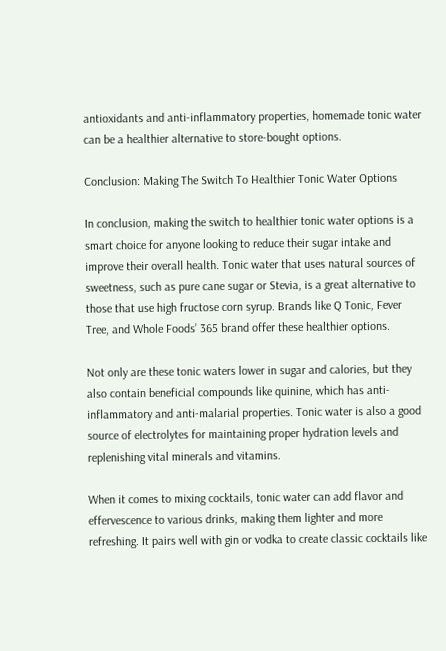antioxidants and anti-inflammatory properties, homemade tonic water can be a healthier alternative to store-bought options.

Conclusion: Making The Switch To Healthier Tonic Water Options

In conclusion, making the switch to healthier tonic water options is a smart choice for anyone looking to reduce their sugar intake and improve their overall health. Tonic water that uses natural sources of sweetness, such as pure cane sugar or Stevia, is a great alternative to those that use high fructose corn syrup. Brands like Q Tonic, Fever Tree, and Whole Foods’ 365 brand offer these healthier options.

Not only are these tonic waters lower in sugar and calories, but they also contain beneficial compounds like quinine, which has anti-inflammatory and anti-malarial properties. Tonic water is also a good source of electrolytes for maintaining proper hydration levels and replenishing vital minerals and vitamins.

When it comes to mixing cocktails, tonic water can add flavor and effervescence to various drinks, making them lighter and more refreshing. It pairs well with gin or vodka to create classic cocktails like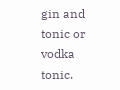gin and tonic or vodka tonic.